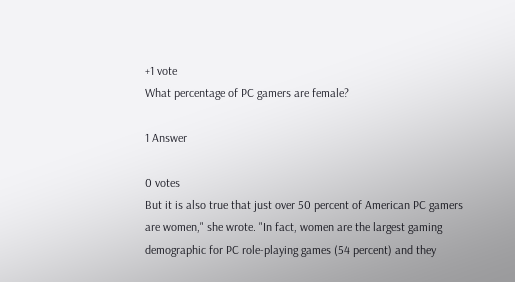+1 vote
What percentage of PC gamers are female?

1 Answer

0 votes
But it is also true that just over 50 percent of American PC gamers are women," she wrote. "In fact, women are the largest gaming demographic for PC role-playing games (54 percent) and they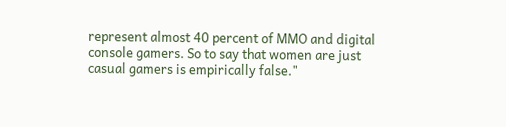represent almost 40 percent of MMO and digital console gamers. So to say that women are just casual gamers is empirically false."